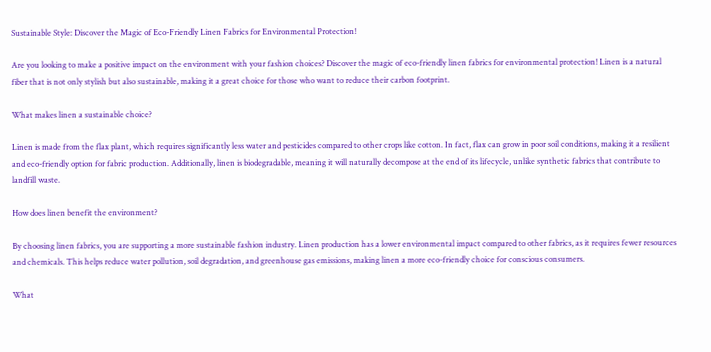Sustainable Style: Discover the Magic of Eco-Friendly Linen Fabrics for Environmental Protection!

Are you looking to make a positive impact on the environment with your fashion choices? Discover the magic of eco-friendly linen fabrics for environmental protection! Linen is a natural fiber that is not only stylish but also sustainable, making it a great choice for those who want to reduce their carbon footprint.

What makes linen a sustainable choice?

Linen is made from the flax plant, which requires significantly less water and pesticides compared to other crops like cotton. In fact, flax can grow in poor soil conditions, making it a resilient and eco-friendly option for fabric production. Additionally, linen is biodegradable, meaning it will naturally decompose at the end of its lifecycle, unlike synthetic fabrics that contribute to landfill waste.

How does linen benefit the environment?

By choosing linen fabrics, you are supporting a more sustainable fashion industry. Linen production has a lower environmental impact compared to other fabrics, as it requires fewer resources and chemicals. This helps reduce water pollution, soil degradation, and greenhouse gas emissions, making linen a more eco-friendly choice for conscious consumers.

What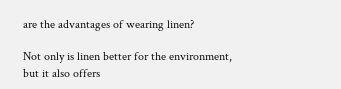are the advantages of wearing linen?

Not only is linen better for the environment, but it also offers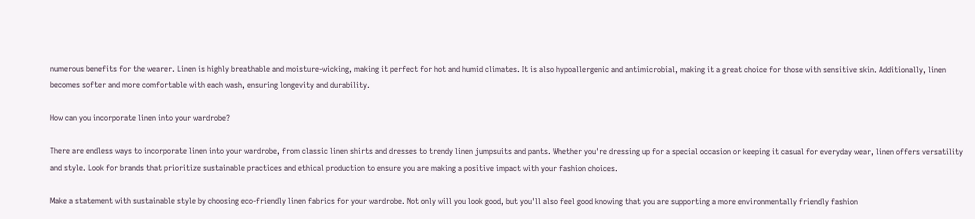numerous benefits for the wearer. Linen is highly breathable and moisture-wicking, making it perfect for hot and humid climates. It is also hypoallergenic and antimicrobial, making it a great choice for those with sensitive skin. Additionally, linen becomes softer and more comfortable with each wash, ensuring longevity and durability.

How can you incorporate linen into your wardrobe?

There are endless ways to incorporate linen into your wardrobe, from classic linen shirts and dresses to trendy linen jumpsuits and pants. Whether you're dressing up for a special occasion or keeping it casual for everyday wear, linen offers versatility and style. Look for brands that prioritize sustainable practices and ethical production to ensure you are making a positive impact with your fashion choices.

Make a statement with sustainable style by choosing eco-friendly linen fabrics for your wardrobe. Not only will you look good, but you'll also feel good knowing that you are supporting a more environmentally friendly fashion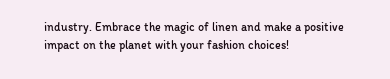industry. Embrace the magic of linen and make a positive impact on the planet with your fashion choices!